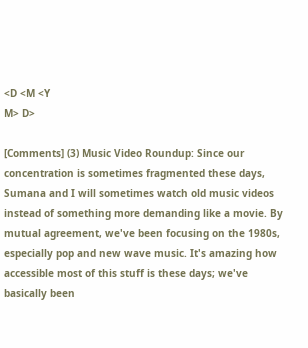<D <M <Y
M> D>

[Comments] (3) Music Video Roundup: Since our concentration is sometimes fragmented these days, Sumana and I will sometimes watch old music videos instead of something more demanding like a movie. By mutual agreement, we've been focusing on the 1980s, especially pop and new wave music. It's amazing how accessible most of this stuff is these days; we've basically been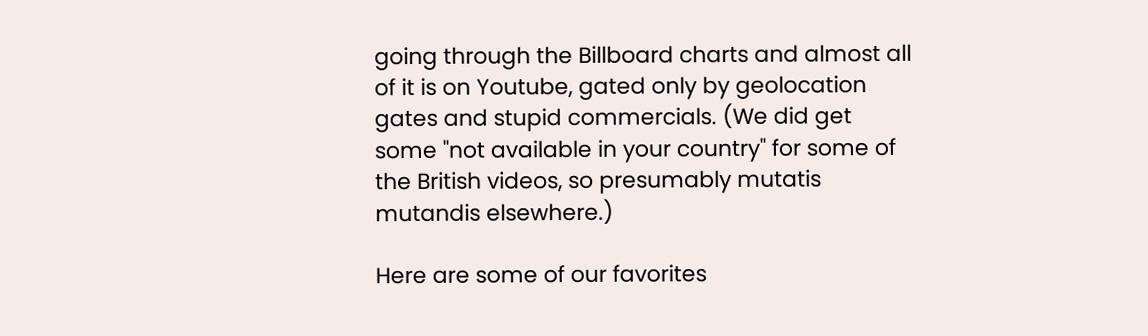going through the Billboard charts and almost all of it is on Youtube, gated only by geolocation gates and stupid commercials. (We did get some "not available in your country" for some of the British videos, so presumably mutatis mutandis elsewhere.)

Here are some of our favorites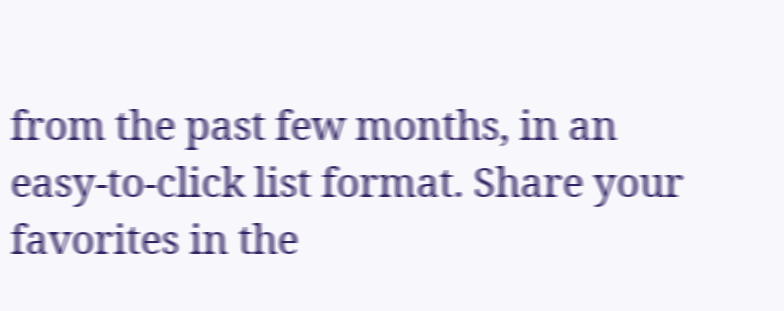from the past few months, in an easy-to-click list format. Share your favorites in the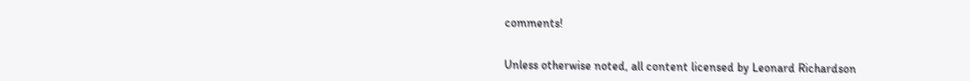comments!


Unless otherwise noted, all content licensed by Leonard Richardson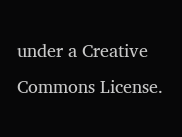under a Creative Commons License.